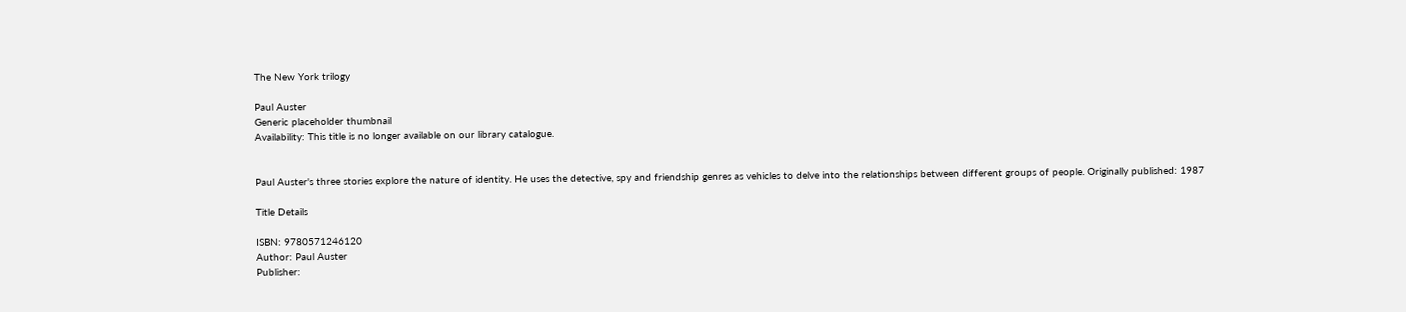The New York trilogy

Paul Auster
Generic placeholder thumbnail
Availability: This title is no longer available on our library catalogue.


Paul Auster's three stories explore the nature of identity. He uses the detective, spy and friendship genres as vehicles to delve into the relationships between different groups of people. Originally published: 1987

Title Details

ISBN: 9780571246120
Author: Paul Auster
Publisher: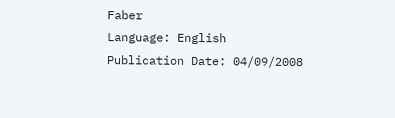Faber
Language: English
Publication Date: 04/09/2008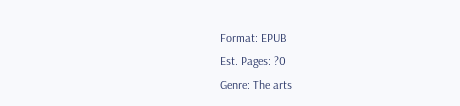Format: EPUB
Est. Pages: ?0
Genre: The arts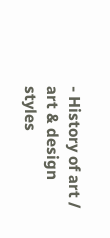- History of art / art & design styles